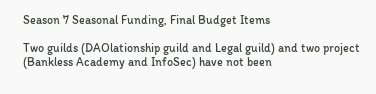Season 7 Seasonal Funding, Final Budget Items

Two guilds (DAOlationship guild and Legal guild) and two project (Bankless Academy and InfoSec) have not been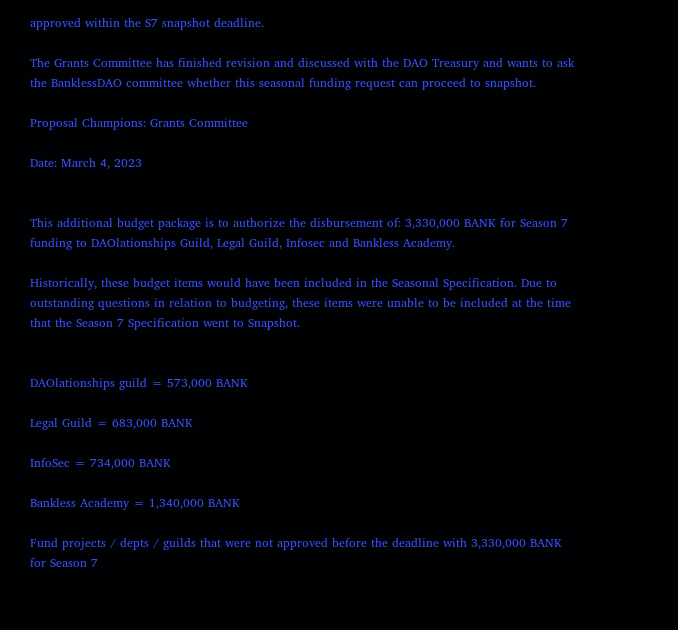approved within the S7 snapshot deadline.

The Grants Committee has finished revision and discussed with the DAO Treasury and wants to ask the BanklessDAO committee whether this seasonal funding request can proceed to snapshot.

Proposal Champions: Grants Committee

Date: March 4, 2023


This additional budget package is to authorize the disbursement of: 3,330,000 BANK for Season 7 funding to DAOlationships Guild, Legal Guild, Infosec and Bankless Academy.

Historically, these budget items would have been included in the Seasonal Specification. Due to outstanding questions in relation to budgeting, these items were unable to be included at the time that the Season 7 Specification went to Snapshot.


DAOlationships guild = 573,000 BANK

Legal Guild = 683,000 BANK

InfoSec = 734,000 BANK

Bankless Academy = 1,340,000 BANK

Fund projects / depts / guilds that were not approved before the deadline with 3,330,000 BANK for Season 7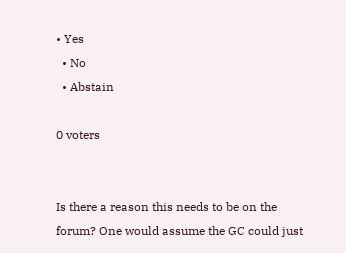• Yes
  • No
  • Abstain

0 voters


Is there a reason this needs to be on the forum? One would assume the GC could just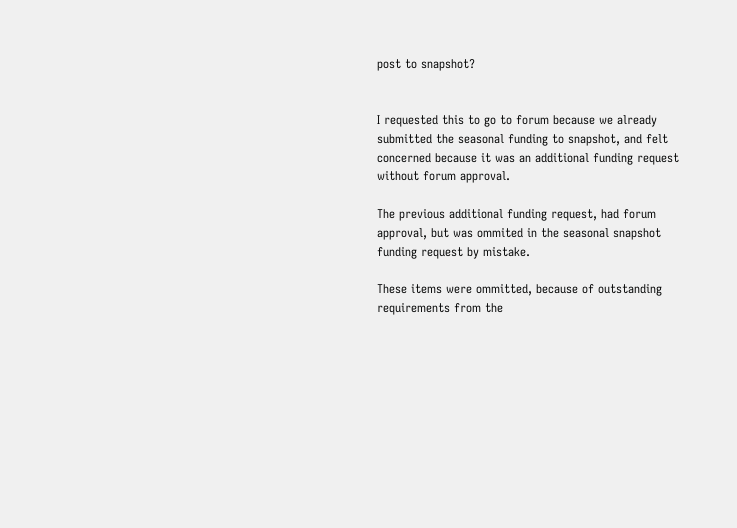post to snapshot?


I requested this to go to forum because we already submitted the seasonal funding to snapshot, and felt concerned because it was an additional funding request without forum approval.

The previous additional funding request, had forum approval, but was ommited in the seasonal snapshot funding request by mistake.

These items were ommitted, because of outstanding requirements from the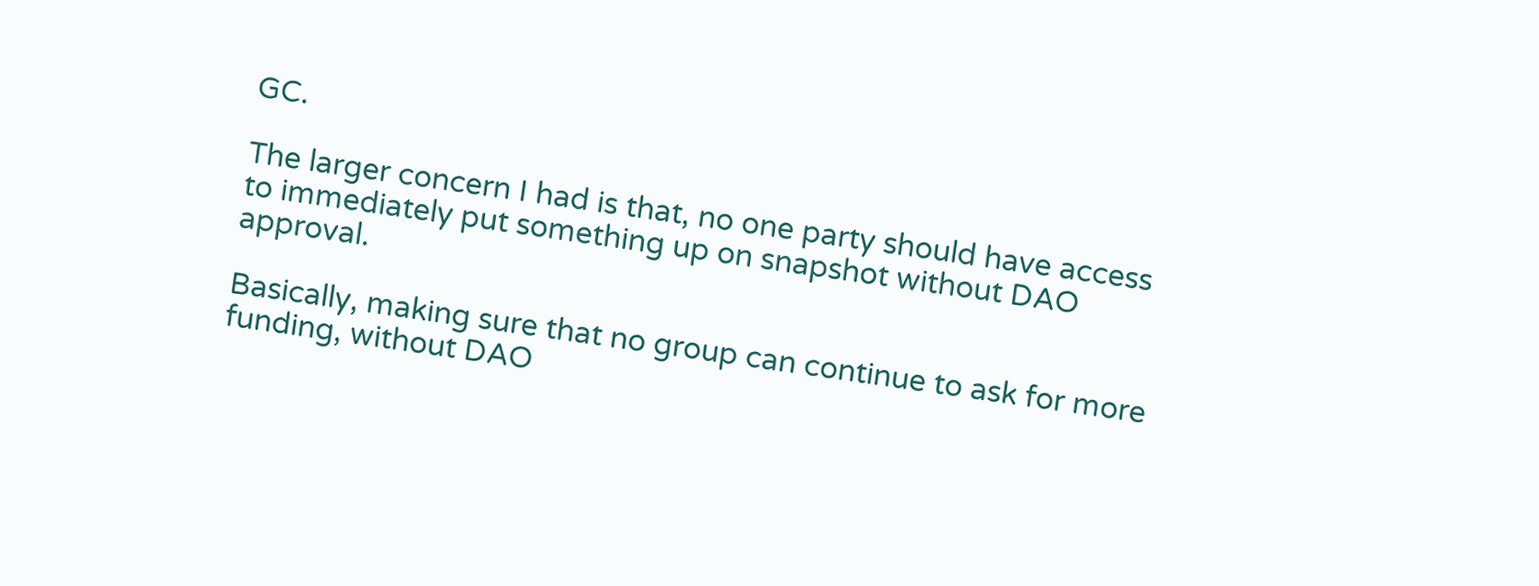GC.

The larger concern I had is that, no one party should have access to immediately put something up on snapshot without DAO approval.

Basically, making sure that no group can continue to ask for more funding, without DAO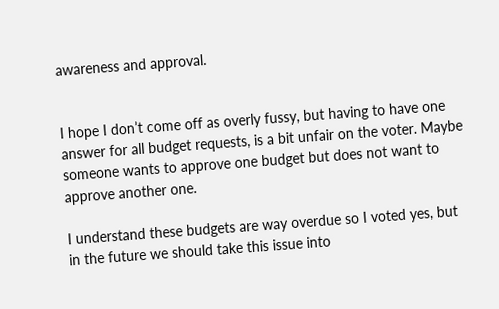awareness and approval.


I hope I don’t come off as overly fussy, but having to have one answer for all budget requests, is a bit unfair on the voter. Maybe someone wants to approve one budget but does not want to approve another one.

I understand these budgets are way overdue so I voted yes, but in the future we should take this issue into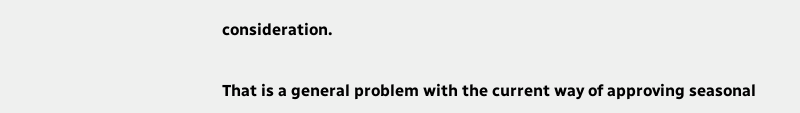consideration.


That is a general problem with the current way of approving seasonal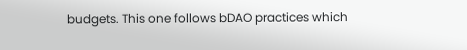budgets. This one follows bDAO practices which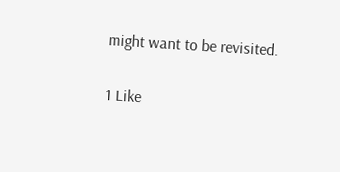might want to be revisited.

1 Like